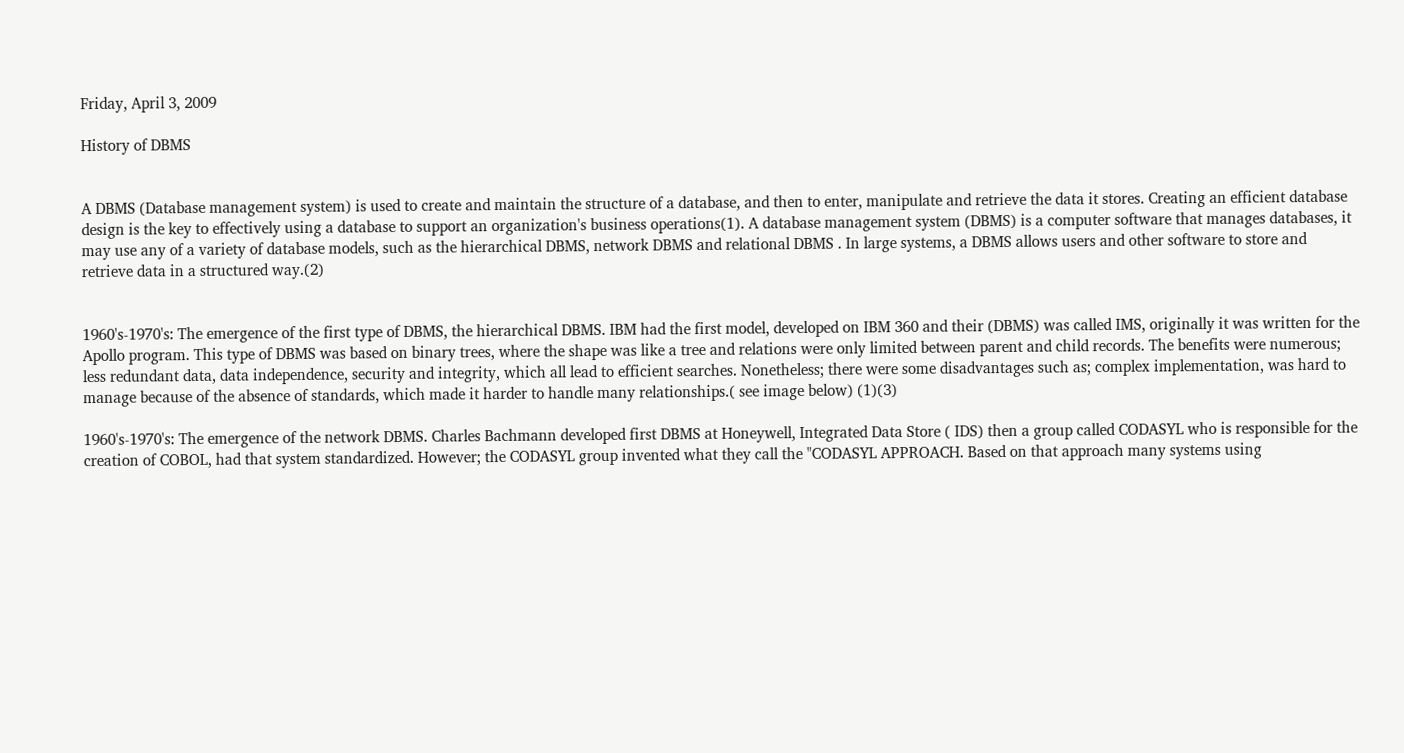Friday, April 3, 2009

History of DBMS


A DBMS (Database management system) is used to create and maintain the structure of a database, and then to enter, manipulate and retrieve the data it stores. Creating an efficient database design is the key to effectively using a database to support an organization's business operations(1). A database management system (DBMS) is a computer software that manages databases, it may use any of a variety of database models, such as the hierarchical DBMS, network DBMS and relational DBMS . In large systems, a DBMS allows users and other software to store and retrieve data in a structured way.(2)


1960's-1970's: The emergence of the first type of DBMS, the hierarchical DBMS. IBM had the first model, developed on IBM 360 and their (DBMS) was called IMS, originally it was written for the Apollo program. This type of DBMS was based on binary trees, where the shape was like a tree and relations were only limited between parent and child records. The benefits were numerous; less redundant data, data independence, security and integrity, which all lead to efficient searches. Nonetheless; there were some disadvantages such as; complex implementation, was hard to manage because of the absence of standards, which made it harder to handle many relationships.( see image below) (1)(3)

1960's-1970's: The emergence of the network DBMS. Charles Bachmann developed first DBMS at Honeywell, Integrated Data Store ( IDS) then a group called CODASYL who is responsible for the creation of COBOL, had that system standardized. However; the CODASYL group invented what they call the "CODASYL APPROACH. Based on that approach many systems using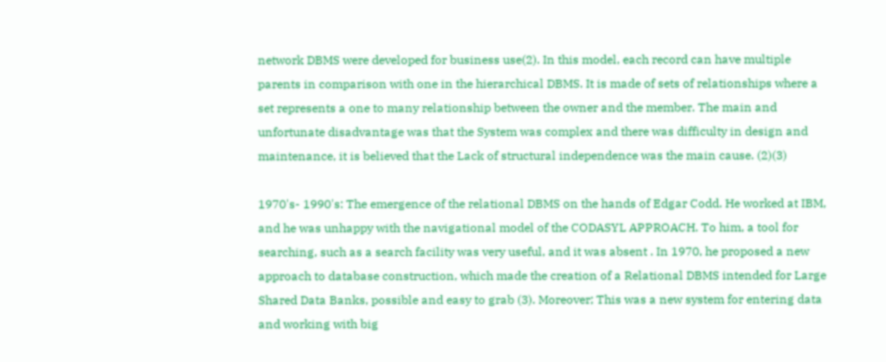network DBMS were developed for business use(2). In this model, each record can have multiple parents in comparison with one in the hierarchical DBMS. It is made of sets of relationships where a set represents a one to many relationship between the owner and the member. The main and unfortunate disadvantage was that the System was complex and there was difficulty in design and maintenance, it is believed that the Lack of structural independence was the main cause. (2)(3)

1970's- 1990's: The emergence of the relational DBMS on the hands of Edgar Codd. He worked at IBM, and he was unhappy with the navigational model of the CODASYL APPROACH. To him, a tool for searching, such as a search facility was very useful, and it was absent . In 1970, he proposed a new approach to database construction, which made the creation of a Relational DBMS intended for Large Shared Data Banks, possible and easy to grab (3). Moreover; This was a new system for entering data and working with big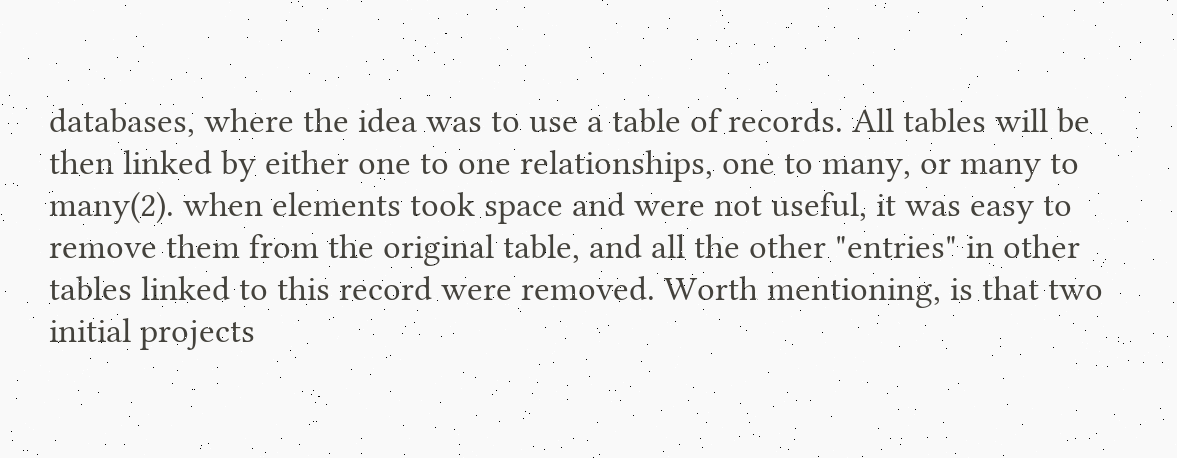databases, where the idea was to use a table of records. All tables will be then linked by either one to one relationships, one to many, or many to many(2). when elements took space and were not useful, it was easy to remove them from the original table, and all the other "entries" in other tables linked to this record were removed. Worth mentioning, is that two initial projects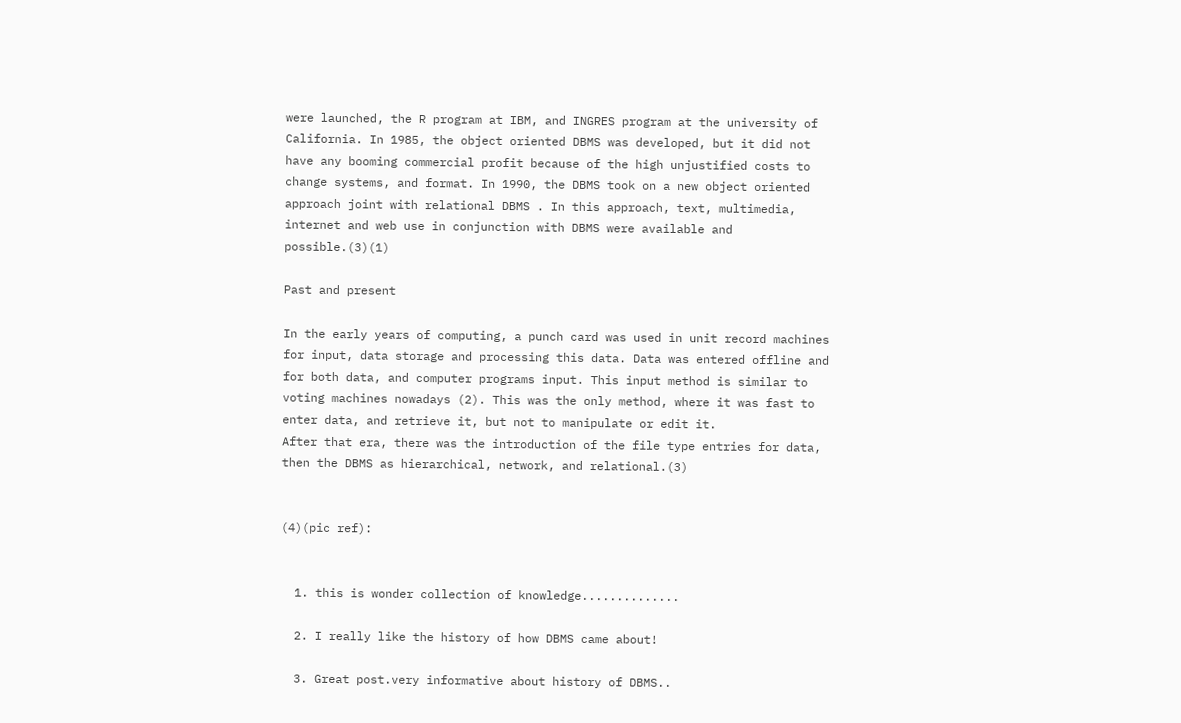were launched, the R program at IBM, and INGRES program at the university of California. In 1985, the object oriented DBMS was developed, but it did not have any booming commercial profit because of the high unjustified costs to change systems, and format. In 1990, the DBMS took on a new object oriented approach joint with relational DBMS . In this approach, text, multimedia, internet and web use in conjunction with DBMS were available and possible.(3)(1)

Past and present

In the early years of computing, a punch card was used in unit record machines for input, data storage and processing this data. Data was entered offline and for both data, and computer programs input. This input method is similar to voting machines nowadays (2). This was the only method, where it was fast to enter data, and retrieve it, but not to manipulate or edit it.
After that era, there was the introduction of the file type entries for data, then the DBMS as hierarchical, network, and relational.(3)


(4)(pic ref):


  1. this is wonder collection of knowledge..............

  2. I really like the history of how DBMS came about!

  3. Great post.very informative about history of DBMS..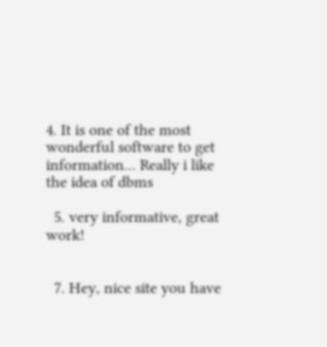4. It is one of the most wonderful software to get information... Really i like the idea of dbms

  5. very informative, great work!


  7. Hey, nice site you have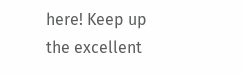here! Keep up the excellent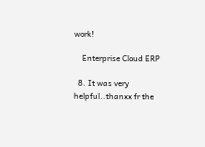work!

    Enterprise Cloud ERP

  8. It was very helpful..thanxx fr the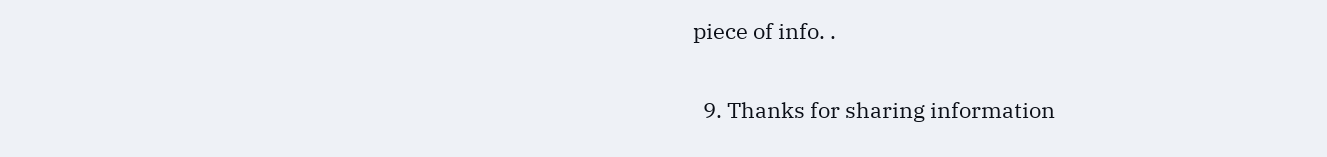piece of info. .

  9. Thanks for sharing information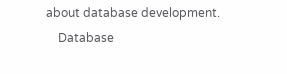about database development.
    Database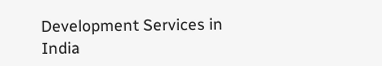Development Services in India